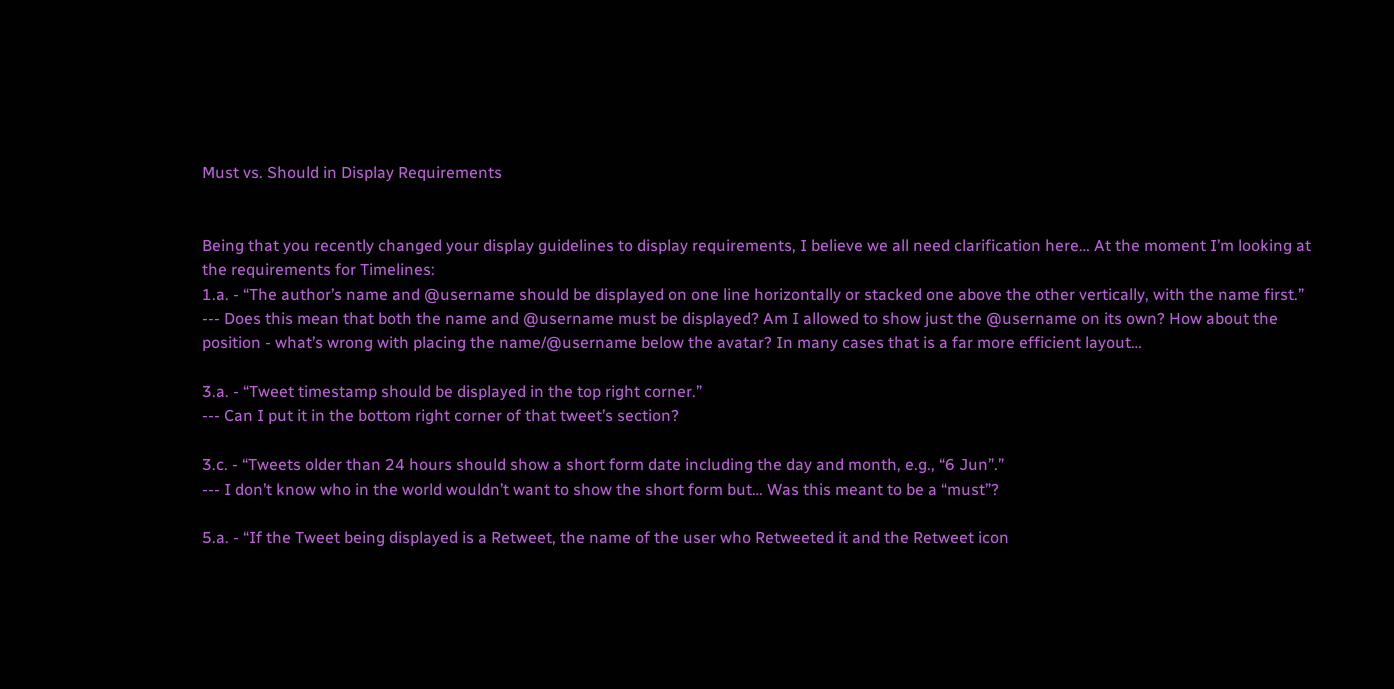Must vs. Should in Display Requirements


Being that you recently changed your display guidelines to display requirements, I believe we all need clarification here… At the moment I’m looking at the requirements for Timelines:
1.a. - “The author’s name and @username should be displayed on one line horizontally or stacked one above the other vertically, with the name first.”
--- Does this mean that both the name and @username must be displayed? Am I allowed to show just the @username on its own? How about the position - what’s wrong with placing the name/@username below the avatar? In many cases that is a far more efficient layout…

3.a. - “Tweet timestamp should be displayed in the top right corner.”
--- Can I put it in the bottom right corner of that tweet’s section?

3.c. - “Tweets older than 24 hours should show a short form date including the day and month, e.g., “6 Jun”.”
--- I don’t know who in the world wouldn’t want to show the short form but… Was this meant to be a “must”?

5.a. - “If the Tweet being displayed is a Retweet, the name of the user who Retweeted it and the Retweet icon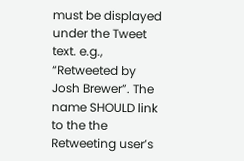must be displayed under the Tweet text. e.g., “Retweeted by Josh Brewer”. The name SHOULD link to the the Retweeting user’s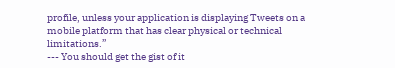profile, unless your application is displaying Tweets on a mobile platform that has clear physical or technical limitations.”
--- You should get the gist of it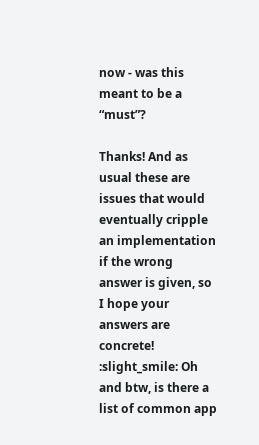now - was this meant to be a “must”?

Thanks! And as usual these are issues that would eventually cripple an implementation if the wrong answer is given, so I hope your answers are concrete! :slight_smile: Oh and btw, is there a list of common app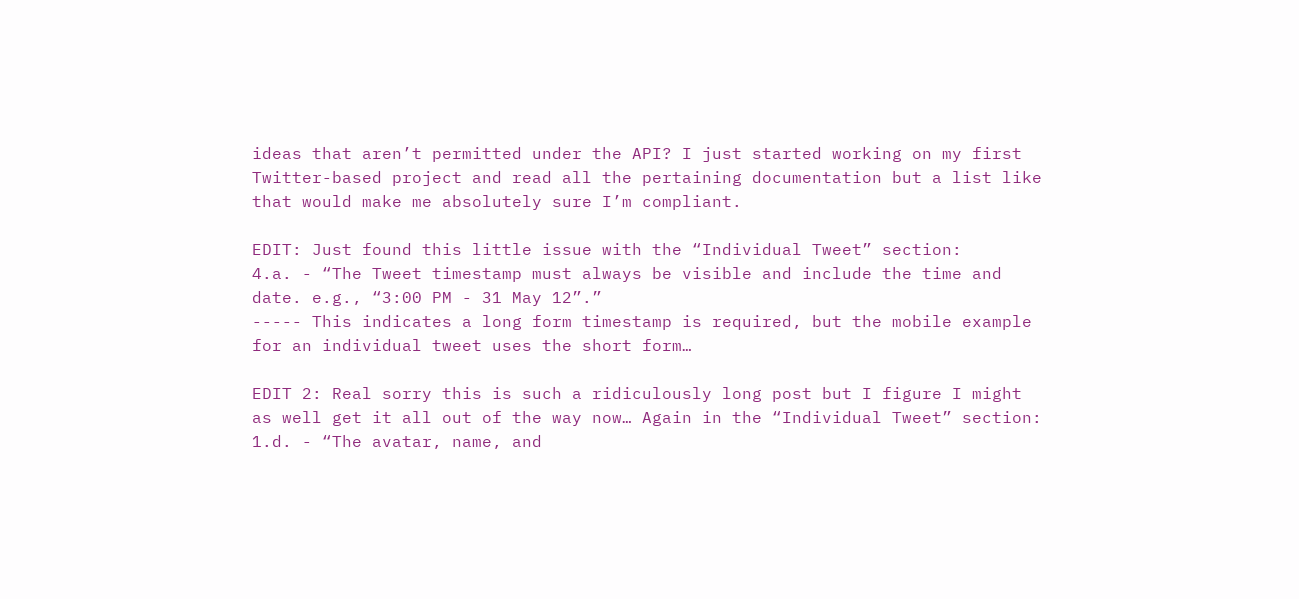ideas that aren’t permitted under the API? I just started working on my first Twitter-based project and read all the pertaining documentation but a list like that would make me absolutely sure I’m compliant.

EDIT: Just found this little issue with the “Individual Tweet” section:
4.a. - “The Tweet timestamp must always be visible and include the time and date. e.g., “3:00 PM - 31 May 12”.”
----- This indicates a long form timestamp is required, but the mobile example for an individual tweet uses the short form…

EDIT 2: Real sorry this is such a ridiculously long post but I figure I might as well get it all out of the way now… Again in the “Individual Tweet” section:
1.d. - “The avatar, name, and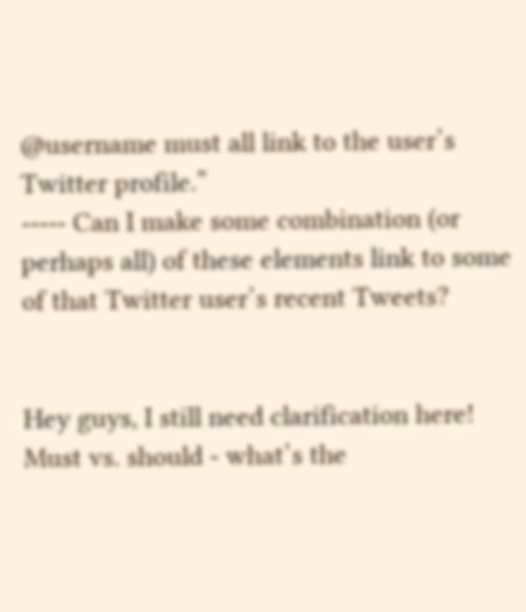@username must all link to the user’s Twitter profile.”
----- Can I make some combination (or perhaps all) of these elements link to some of that Twitter user’s recent Tweets?


Hey guys, I still need clarification here! Must vs. should - what’s the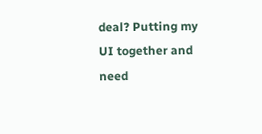deal? Putting my UI together and need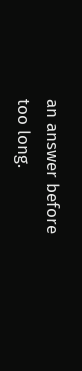an answer before too long.